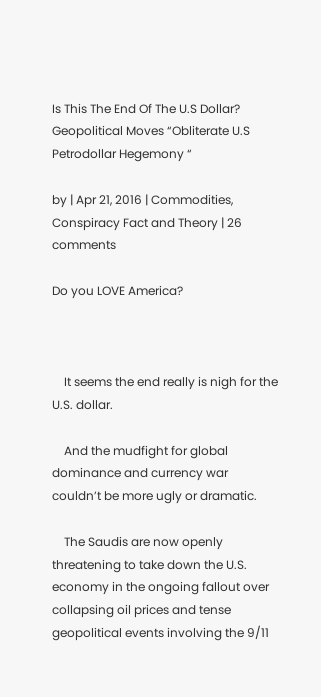Is This The End Of The U.S Dollar? Geopolitical Moves “Obliterate U.S Petrodollar Hegemony “

by | Apr 21, 2016 | Commodities, Conspiracy Fact and Theory | 26 comments

Do you LOVE America?



    It seems the end really is nigh for the U.S. dollar.

    And the mudfight for global dominance and currency war couldn’t be more ugly or dramatic.

    The Saudis are now openly threatening to take down the U.S. economy in the ongoing fallout over collapsing oil prices and tense geopolitical events involving the 9/11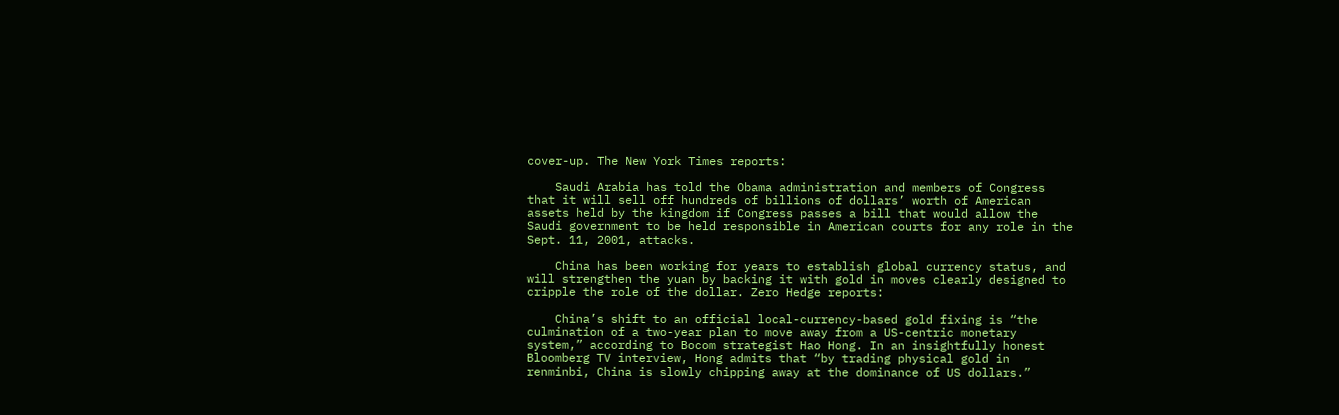cover-up. The New York Times reports:

    Saudi Arabia has told the Obama administration and members of Congress that it will sell off hundreds of billions of dollars’ worth of American assets held by the kingdom if Congress passes a bill that would allow the Saudi government to be held responsible in American courts for any role in the Sept. 11, 2001, attacks.

    China has been working for years to establish global currency status, and will strengthen the yuan by backing it with gold in moves clearly designed to cripple the role of the dollar. Zero Hedge reports:

    China’s shift to an official local-currency-based gold fixing is “the culmination of a two-year plan to move away from a US-centric monetary system,” according to Bocom strategist Hao Hong. In an insightfully honest Bloomberg TV interview, Hong admits that “by trading physical gold in renminbi, China is slowly chipping away at the dominance of US dollars.”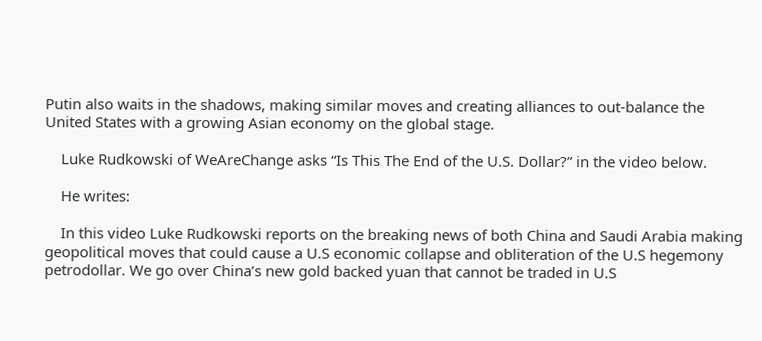Putin also waits in the shadows, making similar moves and creating alliances to out-balance the United States with a growing Asian economy on the global stage.

    Luke Rudkowski of WeAreChange asks “Is This The End of the U.S. Dollar?” in the video below.

    He writes:

    In this video Luke Rudkowski reports on the breaking news of both China and Saudi Arabia making geopolitical moves that could cause a U.S economic collapse and obliteration of the U.S hegemony petrodollar. We go over China’s new gold backed yuan that cannot be traded in U.S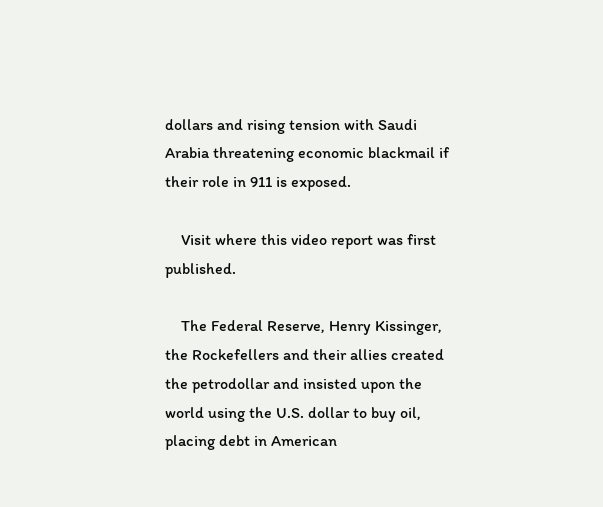dollars and rising tension with Saudi Arabia threatening economic blackmail if their role in 911 is exposed.

    Visit where this video report was first published.

    The Federal Reserve, Henry Kissinger, the Rockefellers and their allies created the petrodollar and insisted upon the world using the U.S. dollar to buy oil, placing debt in American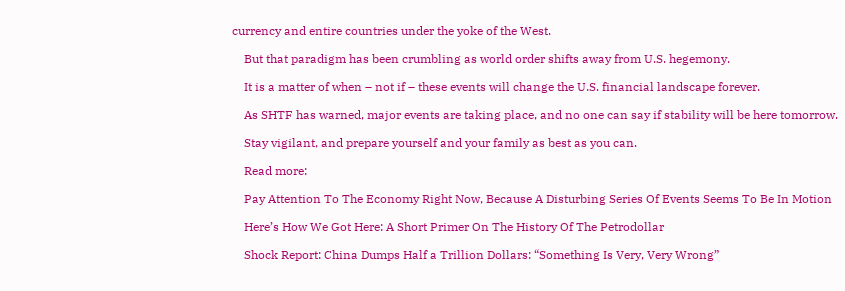currency and entire countries under the yoke of the West.

    But that paradigm has been crumbling as world order shifts away from U.S. hegemony.

    It is a matter of when – not if – these events will change the U.S. financial landscape forever.

    As SHTF has warned, major events are taking place, and no one can say if stability will be here tomorrow.

    Stay vigilant, and prepare yourself and your family as best as you can.

    Read more:

    Pay Attention To The Economy Right Now, Because A Disturbing Series Of Events Seems To Be In Motion

    Here’s How We Got Here: A Short Primer On The History Of The Petrodollar

    Shock Report: China Dumps Half a Trillion Dollars: “Something Is Very, Very Wrong”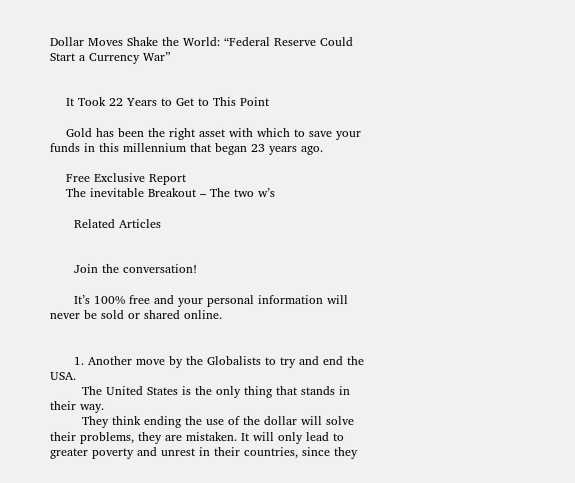Dollar Moves Shake the World: “Federal Reserve Could Start a Currency War”


    It Took 22 Years to Get to This Point

    Gold has been the right asset with which to save your funds in this millennium that began 23 years ago.

    Free Exclusive Report
    The inevitable Breakout – The two w’s

      Related Articles


      Join the conversation!

      It’s 100% free and your personal information will never be sold or shared online.


      1. Another move by the Globalists to try and end the USA.
        The United States is the only thing that stands in their way.
        They think ending the use of the dollar will solve their problems, they are mistaken. It will only lead to greater poverty and unrest in their countries, since they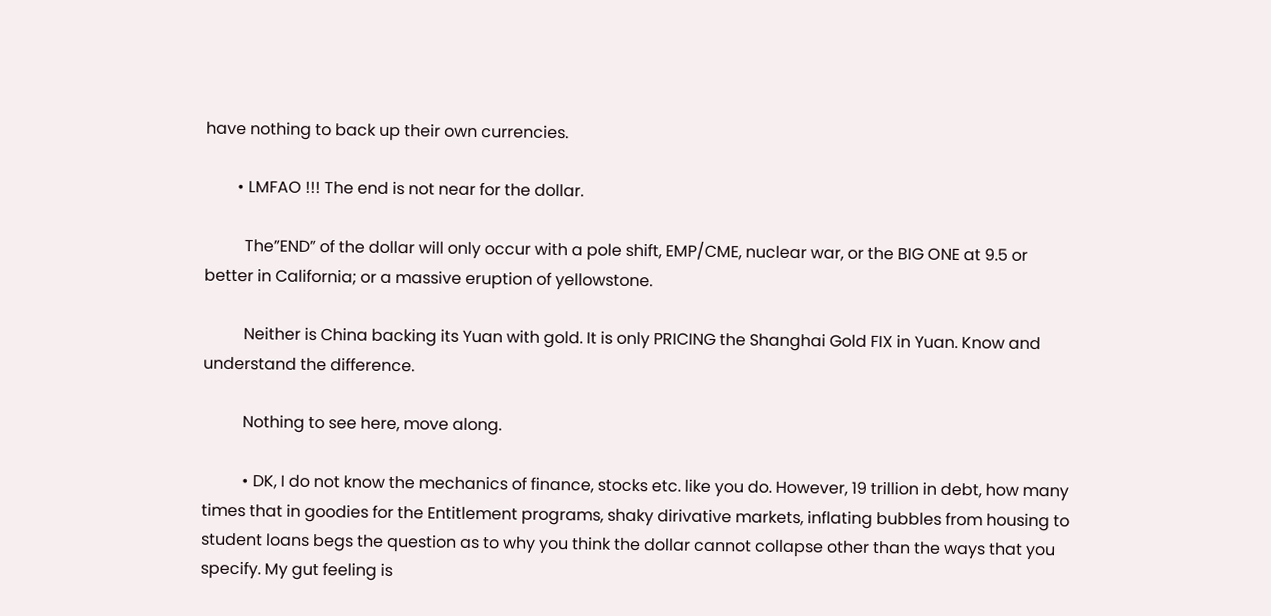have nothing to back up their own currencies.

        • LMFAO !!! The end is not near for the dollar.

          The”END” of the dollar will only occur with a pole shift, EMP/CME, nuclear war, or the BIG ONE at 9.5 or better in California; or a massive eruption of yellowstone.

          Neither is China backing its Yuan with gold. It is only PRICING the Shanghai Gold FIX in Yuan. Know and understand the difference.

          Nothing to see here, move along.

          • DK, I do not know the mechanics of finance, stocks etc. like you do. However, 19 trillion in debt, how many times that in goodies for the Entitlement programs, shaky dirivative markets, inflating bubbles from housing to student loans begs the question as to why you think the dollar cannot collapse other than the ways that you specify. My gut feeling is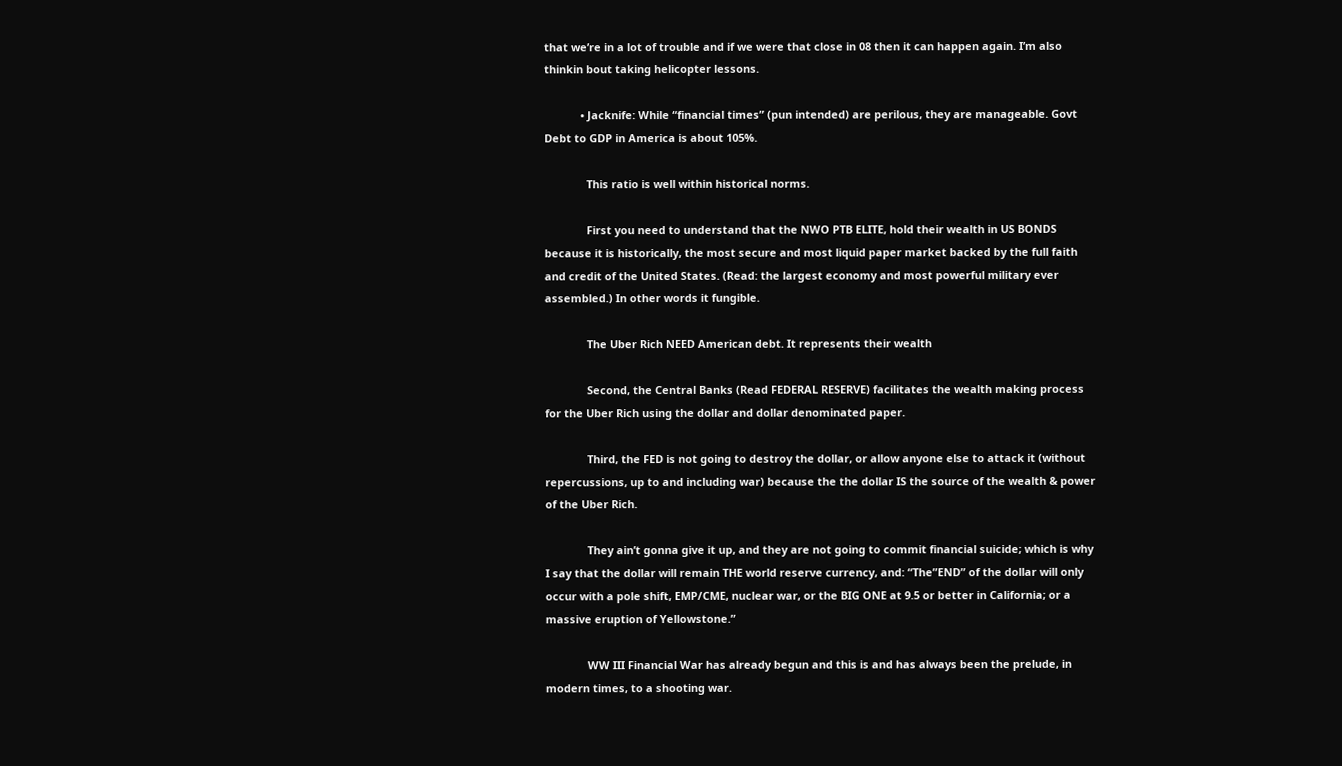that we’re in a lot of trouble and if we were that close in 08 then it can happen again. I’m also thinkin bout taking helicopter lessons.

            • Jacknife: While “financial times” (pun intended) are perilous, they are manageable. Govt Debt to GDP in America is about 105%.

              This ratio is well within historical norms.

              First you need to understand that the NWO PTB ELITE, hold their wealth in US BONDS because it is historically, the most secure and most liquid paper market backed by the full faith and credit of the United States. (Read: the largest economy and most powerful military ever assembled.) In other words it fungible.

              The Uber Rich NEED American debt. It represents their wealth

              Second, the Central Banks (Read FEDERAL RESERVE) facilitates the wealth making process for the Uber Rich using the dollar and dollar denominated paper.

              Third, the FED is not going to destroy the dollar, or allow anyone else to attack it (without repercussions, up to and including war) because the the dollar IS the source of the wealth & power of the Uber Rich.

              They ain’t gonna give it up, and they are not going to commit financial suicide; which is why I say that the dollar will remain THE world reserve currency, and: “The”END” of the dollar will only occur with a pole shift, EMP/CME, nuclear war, or the BIG ONE at 9.5 or better in California; or a massive eruption of Yellowstone.”

              WW III Financial War has already begun and this is and has always been the prelude, in modern times, to a shooting war.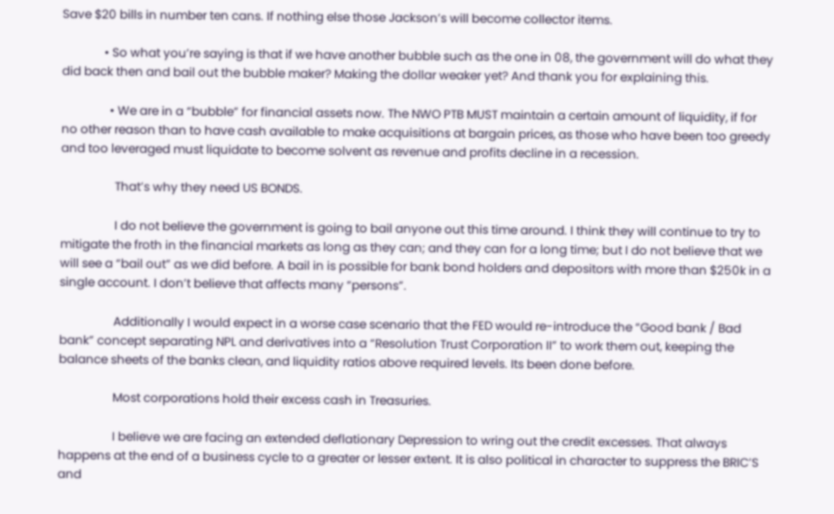Save $20 bills in number ten cans. If nothing else those Jackson’s will become collector items.

              • So what you’re saying is that if we have another bubble such as the one in 08, the government will do what they did back then and bail out the bubble maker? Making the dollar weaker yet? And thank you for explaining this.

                • We are in a “bubble” for financial assets now. The NWO PTB MUST maintain a certain amount of liquidity, if for no other reason than to have cash available to make acquisitions at bargain prices, as those who have been too greedy and too leveraged must liquidate to become solvent as revenue and profits decline in a recession.

                  That’s why they need US BONDS.

                  I do not believe the government is going to bail anyone out this time around. I think they will continue to try to mitigate the froth in the financial markets as long as they can; and they can for a long time; but I do not believe that we will see a “bail out” as we did before. A bail in is possible for bank bond holders and depositors with more than $250k in a single account. I don’t believe that affects many “persons”.

                  Additionally I would expect in a worse case scenario that the FED would re-introduce the “Good bank / Bad bank” concept separating NPL and derivatives into a “Resolution Trust Corporation II” to work them out, keeping the balance sheets of the banks clean, and liquidity ratios above required levels. Its been done before.

                  Most corporations hold their excess cash in Treasuries.

                  I believe we are facing an extended deflationary Depression to wring out the credit excesses. That always happens at the end of a business cycle to a greater or lesser extent. It is also political in character to suppress the BRIC’S and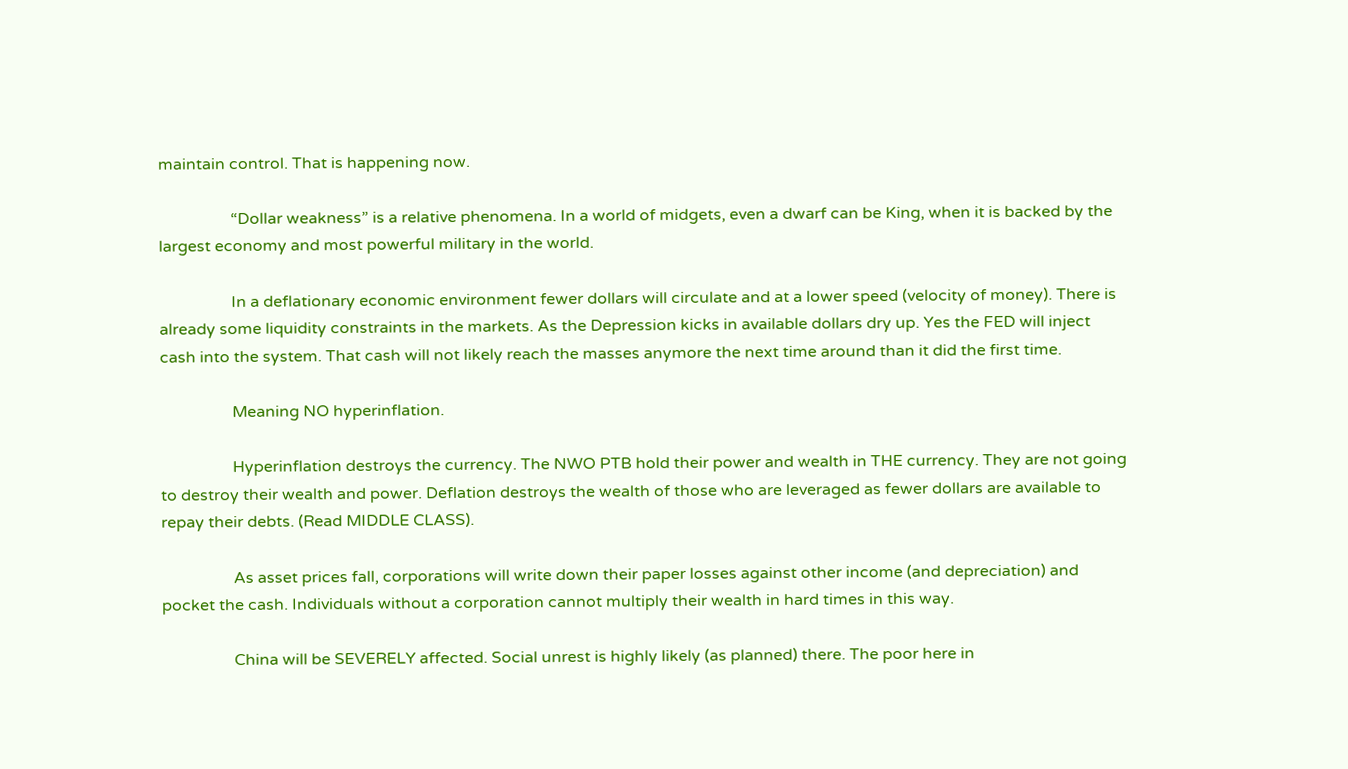maintain control. That is happening now.

                  “Dollar weakness” is a relative phenomena. In a world of midgets, even a dwarf can be King, when it is backed by the largest economy and most powerful military in the world.

                  In a deflationary economic environment fewer dollars will circulate and at a lower speed (velocity of money). There is already some liquidity constraints in the markets. As the Depression kicks in available dollars dry up. Yes the FED will inject cash into the system. That cash will not likely reach the masses anymore the next time around than it did the first time.

                  Meaning NO hyperinflation.

                  Hyperinflation destroys the currency. The NWO PTB hold their power and wealth in THE currency. They are not going to destroy their wealth and power. Deflation destroys the wealth of those who are leveraged as fewer dollars are available to repay their debts. (Read MIDDLE CLASS).

                  As asset prices fall, corporations will write down their paper losses against other income (and depreciation) and pocket the cash. Individuals without a corporation cannot multiply their wealth in hard times in this way.

                  China will be SEVERELY affected. Social unrest is highly likely (as planned) there. The poor here in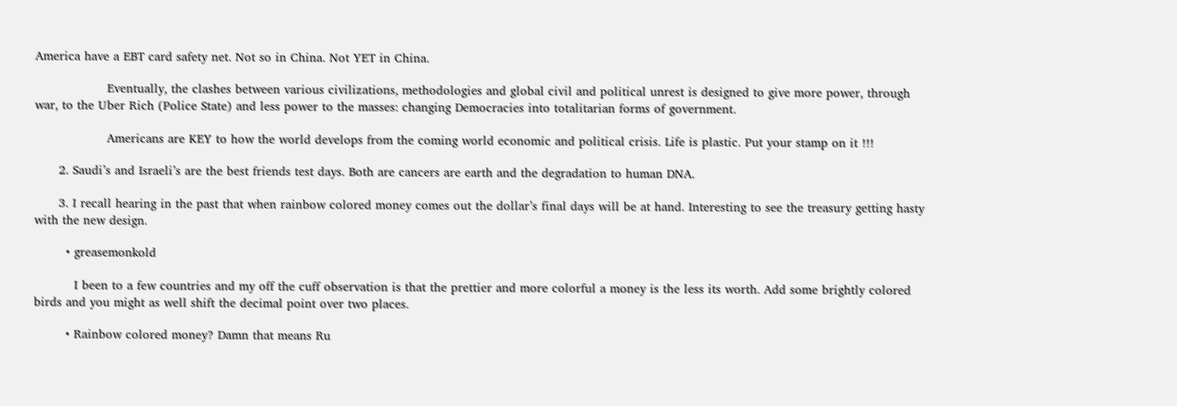America have a EBT card safety net. Not so in China. Not YET in China.

                  Eventually, the clashes between various civilizations, methodologies and global civil and political unrest is designed to give more power, through war, to the Uber Rich (Police State) and less power to the masses: changing Democracies into totalitarian forms of government.

                  Americans are KEY to how the world develops from the coming world economic and political crisis. Life is plastic. Put your stamp on it !!!

      2. Saudi’s and Israeli’s are the best friends test days. Both are cancers are earth and the degradation to human DNA.

      3. I recall hearing in the past that when rainbow colored money comes out the dollar’s final days will be at hand. Interesting to see the treasury getting hasty with the new design.

        • greasemonkold

          I been to a few countries and my off the cuff observation is that the prettier and more colorful a money is the less its worth. Add some brightly colored birds and you might as well shift the decimal point over two places.

        • Rainbow colored money? Damn that means Ru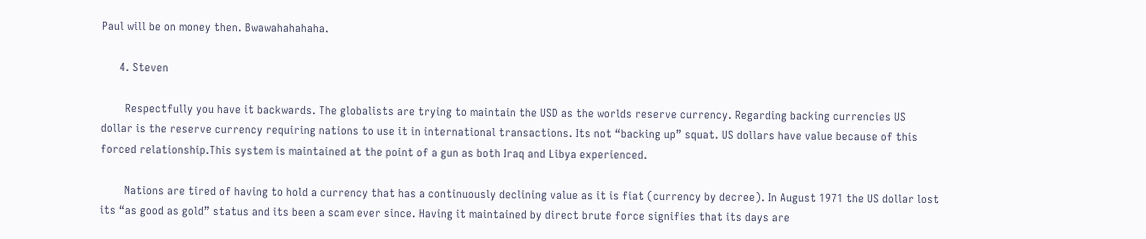Paul will be on money then. Bwawahahahaha.

      4. Steven

        Respectfully you have it backwards. The globalists are trying to maintain the USD as the worlds reserve currency. Regarding backing currencies US dollar is the reserve currency requiring nations to use it in international transactions. Its not “backing up” squat. US dollars have value because of this forced relationship.This system is maintained at the point of a gun as both Iraq and Libya experienced.

        Nations are tired of having to hold a currency that has a continuously declining value as it is fiat (currency by decree). In August 1971 the US dollar lost its “as good as gold” status and its been a scam ever since. Having it maintained by direct brute force signifies that its days are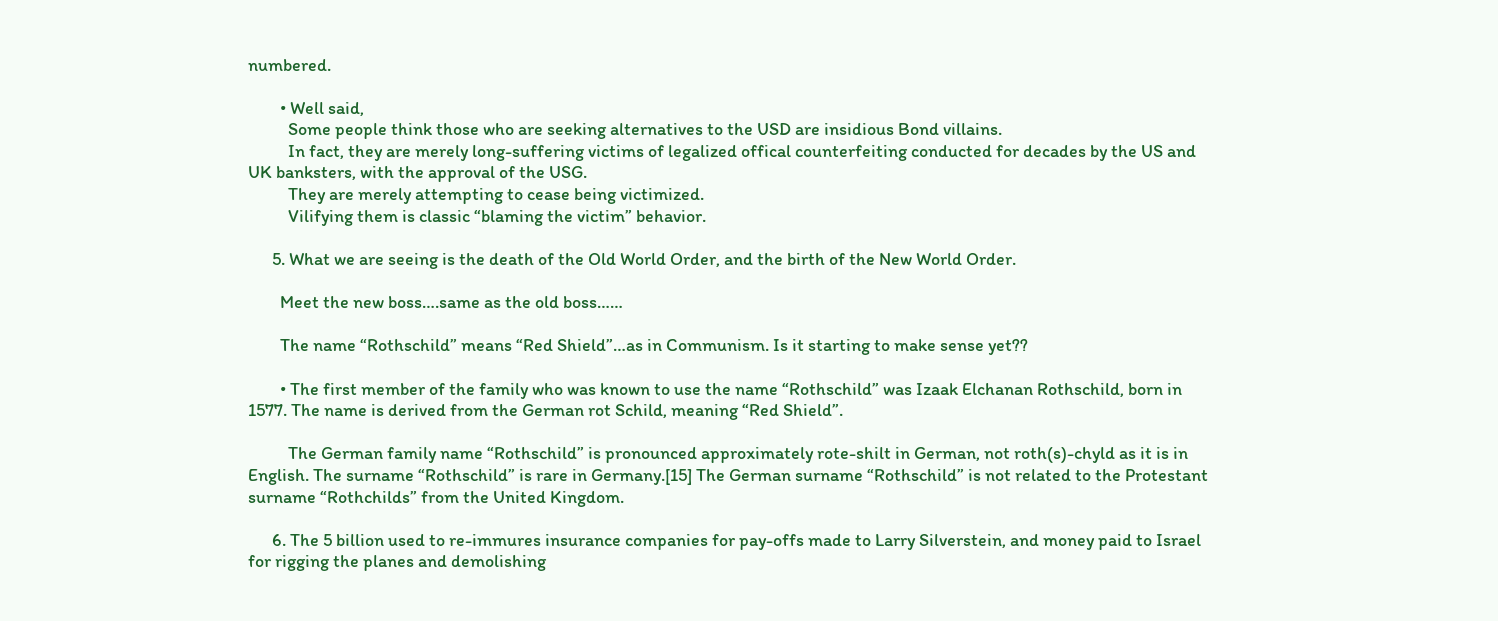numbered.

        • Well said,
          Some people think those who are seeking alternatives to the USD are insidious Bond villains.
          In fact, they are merely long-suffering victims of legalized offical counterfeiting conducted for decades by the US and UK banksters, with the approval of the USG.
          They are merely attempting to cease being victimized.
          Vilifying them is classic “blaming the victim” behavior.

      5. What we are seeing is the death of the Old World Order, and the birth of the New World Order.

        Meet the new boss….same as the old boss……

        The name “Rothschild” means “Red Shield”…as in Communism. Is it starting to make sense yet??

        • The first member of the family who was known to use the name “Rothschild” was Izaak Elchanan Rothschild, born in 1577. The name is derived from the German rot Schild, meaning “Red Shield”.

          The German family name “Rothschild” is pronounced approximately rote-shilt in German, not roth(s)-chyld as it is in English. The surname “Rothschild” is rare in Germany.[15] The German surname “Rothschild” is not related to the Protestant surname “Rothchilds” from the United Kingdom.

      6. The 5 billion used to re-immures insurance companies for pay-offs made to Larry Silverstein, and money paid to Israel for rigging the planes and demolishing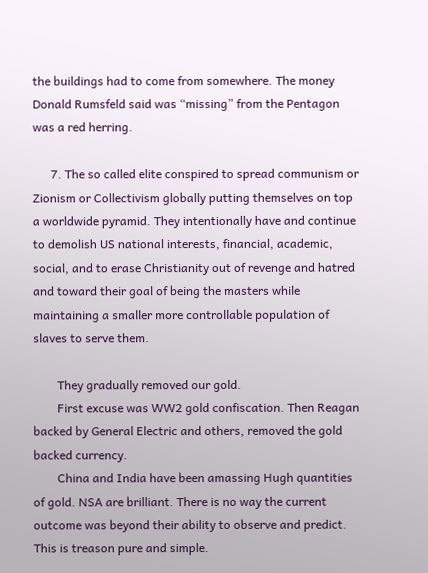the buildings had to come from somewhere. The money Donald Rumsfeld said was “missing” from the Pentagon was a red herring.

      7. The so called elite conspired to spread communism or Zionism or Collectivism globally putting themselves on top a worldwide pyramid. They intentionally have and continue to demolish US national interests, financial, academic, social, and to erase Christianity out of revenge and hatred and toward their goal of being the masters while maintaining a smaller more controllable population of slaves to serve them.

        They gradually removed our gold.
        First excuse was WW2 gold confiscation. Then Reagan backed by General Electric and others, removed the gold backed currency.
        China and India have been amassing Hugh quantities of gold. NSA are brilliant. There is no way the current outcome was beyond their ability to observe and predict. This is treason pure and simple.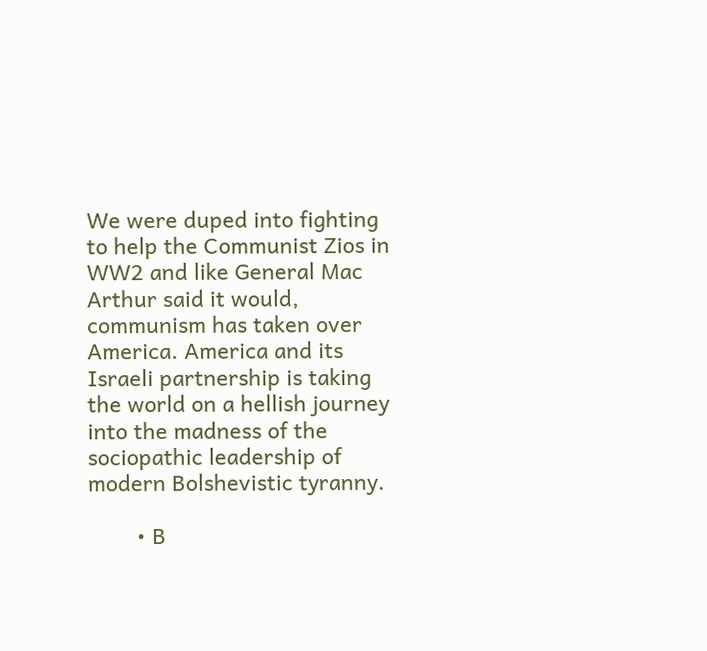We were duped into fighting to help the Communist Zios in WW2 and like General Mac Arthur said it would, communism has taken over America. America and its Israeli partnership is taking the world on a hellish journey into the madness of the sociopathic leadership of modern Bolshevistic tyranny.

        • B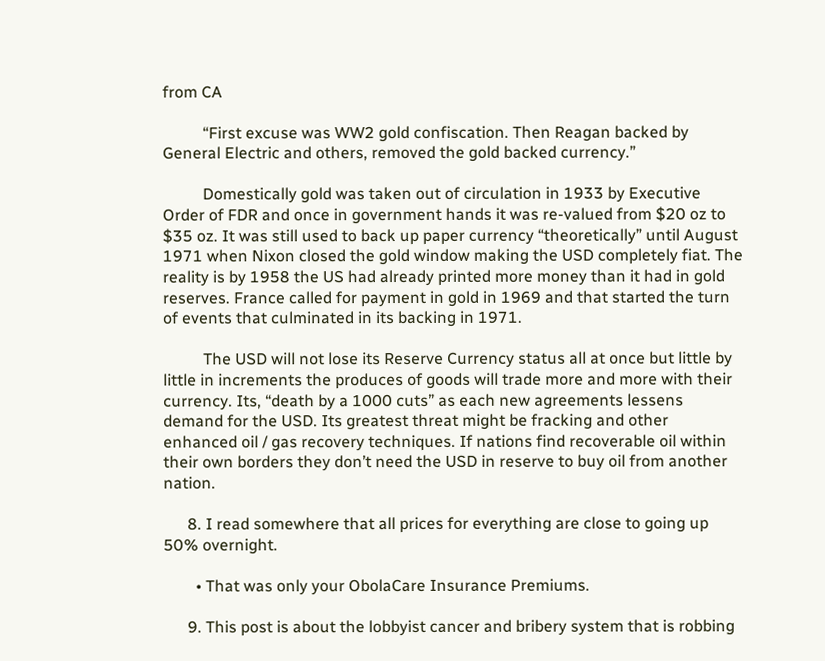from CA

          “First excuse was WW2 gold confiscation. Then Reagan backed by General Electric and others, removed the gold backed currency.”

          Domestically gold was taken out of circulation in 1933 by Executive Order of FDR and once in government hands it was re-valued from $20 oz to $35 oz. It was still used to back up paper currency “theoretically” until August 1971 when Nixon closed the gold window making the USD completely fiat. The reality is by 1958 the US had already printed more money than it had in gold reserves. France called for payment in gold in 1969 and that started the turn of events that culminated in its backing in 1971.

          The USD will not lose its Reserve Currency status all at once but little by little in increments the produces of goods will trade more and more with their currency. Its, “death by a 1000 cuts” as each new agreements lessens demand for the USD. Its greatest threat might be fracking and other enhanced oil / gas recovery techniques. If nations find recoverable oil within their own borders they don’t need the USD in reserve to buy oil from another nation.

      8. I read somewhere that all prices for everything are close to going up 50% overnight.

        • That was only your ObolaCare Insurance Premiums.

      9. This post is about the lobbyist cancer and bribery system that is robbing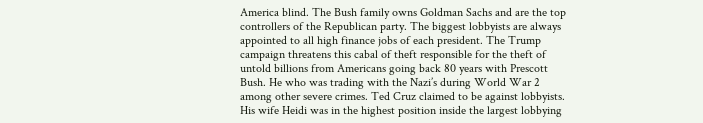America blind. The Bush family owns Goldman Sachs and are the top controllers of the Republican party. The biggest lobbyists are always appointed to all high finance jobs of each president. The Trump campaign threatens this cabal of theft responsible for the theft of untold billions from Americans going back 80 years with Prescott Bush. He who was trading with the Nazi’s during World War 2 among other severe crimes. Ted Cruz claimed to be against lobbyists. His wife Heidi was in the highest position inside the largest lobbying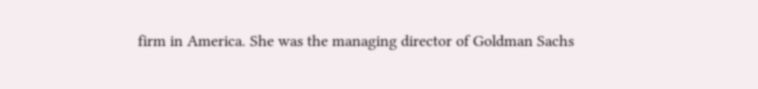firm in America. She was the managing director of Goldman Sachs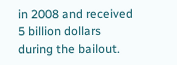in 2008 and received 5 billion dollars during the bailout.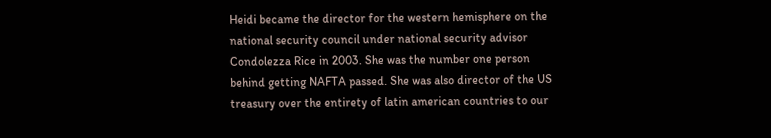Heidi became the director for the western hemisphere on the national security council under national security advisor Condolezza Rice in 2003. She was the number one person behind getting NAFTA passed. She was also director of the US treasury over the entirety of latin american countries to our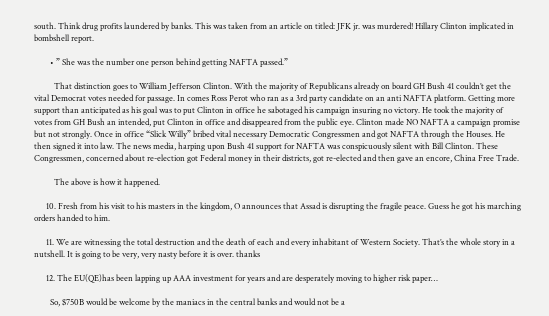south. Think drug profits laundered by banks. This was taken from an article on titled: JFK jr. was murdered! Hillary Clinton implicated in bombshell report.

        • ” She was the number one person behind getting NAFTA passed.”

          That distinction goes to William Jefferson Clinton. With the majority of Republicans already on board GH Bush 41 couldn’t get the vital Democrat votes needed for passage. In comes Ross Perot who ran as a 3rd party candidate on an anti NAFTA platform. Getting more support than anticipated as his goal was to put Clinton in office he sabotaged his campaign insuring no victory. He took the majority of votes from GH Bush an intended, put Clinton in office and disappeared from the public eye. Clinton made NO NAFTA a campaign promise but not strongly. Once in office “Slick Willy” bribed vital necessary Democratic Congressmen and got NAFTA through the Houses. He then signed it into law. The news media, harping upon Bush 41 support for NAFTA was conspicuously silent with Bill Clinton. These Congressmen, concerned about re-election got Federal money in their districts, got re-elected and then gave an encore, China Free Trade.

          The above is how it happened.

      10. Fresh from his visit to his masters in the kingdom, O announces that Assad is disrupting the fragile peace. Guess he got his marching orders handed to him.

      11. We are witnessing the total destruction and the death of each and every inhabitant of Western Society. That’s the whole story in a nutshell. It is going to be very, very nasty before it is over. thanks

      12. The EU(QE)has been lapping up AAA investment for years and are desperately moving to higher risk paper…

        So, $750B would be welcome by the maniacs in the central banks and would not be a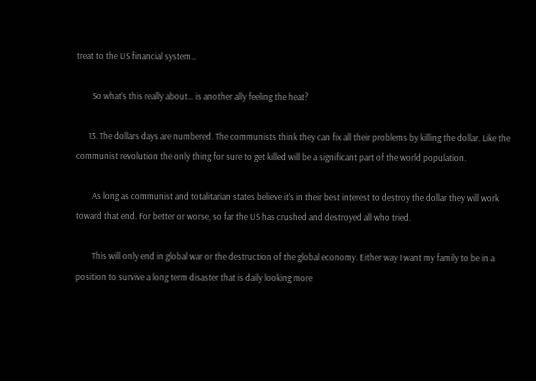treat to the US financial system…

        So what’s this really about… is another ally feeling the heat?

      13. The dollars days are numbered. The communists think they can fix all their problems by killing the dollar. Like the communist revolution the only thing for sure to get killed will be a significant part of the world population.

        As long as communist and totalitarian states believe it’s in their best interest to destroy the dollar they will work toward that end. For better or worse, so far the US has crushed and destroyed all who tried.

        This will only end in global war or the destruction of the global economy. Either way I want my family to be in a position to survive a long term disaster that is daily looking more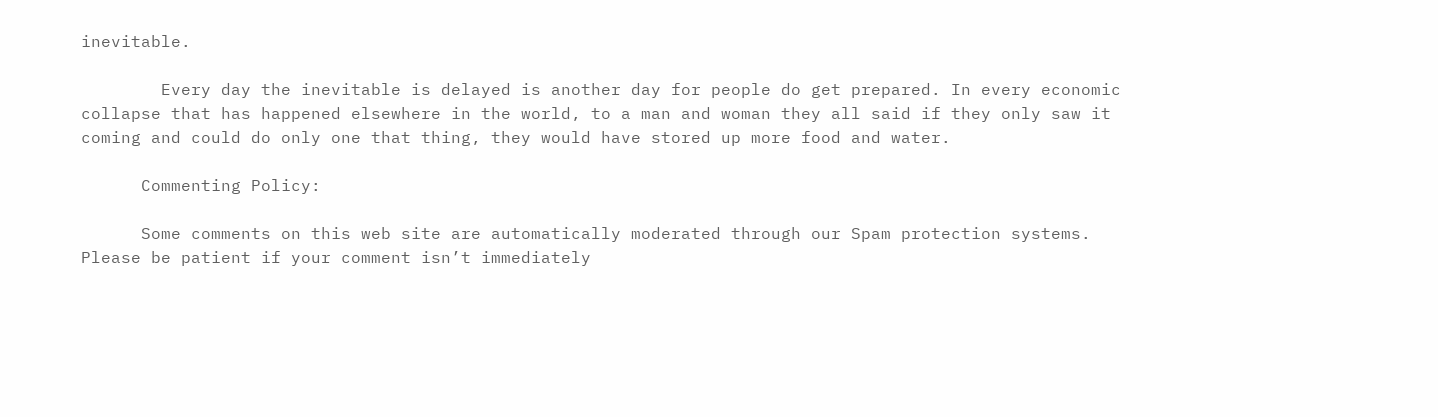inevitable.

        Every day the inevitable is delayed is another day for people do get prepared. In every economic collapse that has happened elsewhere in the world, to a man and woman they all said if they only saw it coming and could do only one that thing, they would have stored up more food and water.

      Commenting Policy:

      Some comments on this web site are automatically moderated through our Spam protection systems. Please be patient if your comment isn’t immediately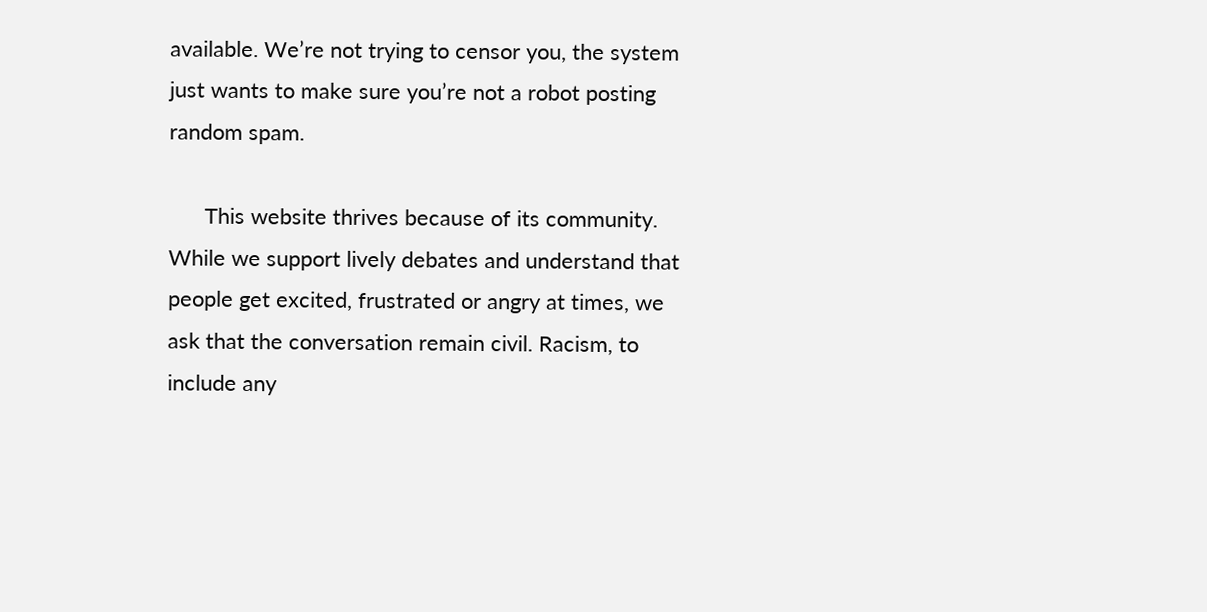available. We’re not trying to censor you, the system just wants to make sure you’re not a robot posting random spam.

      This website thrives because of its community. While we support lively debates and understand that people get excited, frustrated or angry at times, we ask that the conversation remain civil. Racism, to include any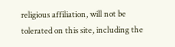religious affiliation, will not be tolerated on this site, including the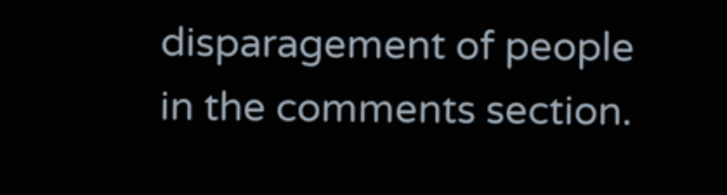disparagement of people in the comments section.